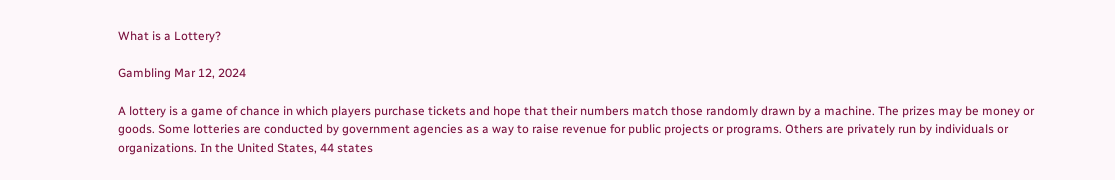What is a Lottery?

Gambling Mar 12, 2024

A lottery is a game of chance in which players purchase tickets and hope that their numbers match those randomly drawn by a machine. The prizes may be money or goods. Some lotteries are conducted by government agencies as a way to raise revenue for public projects or programs. Others are privately run by individuals or organizations. In the United States, 44 states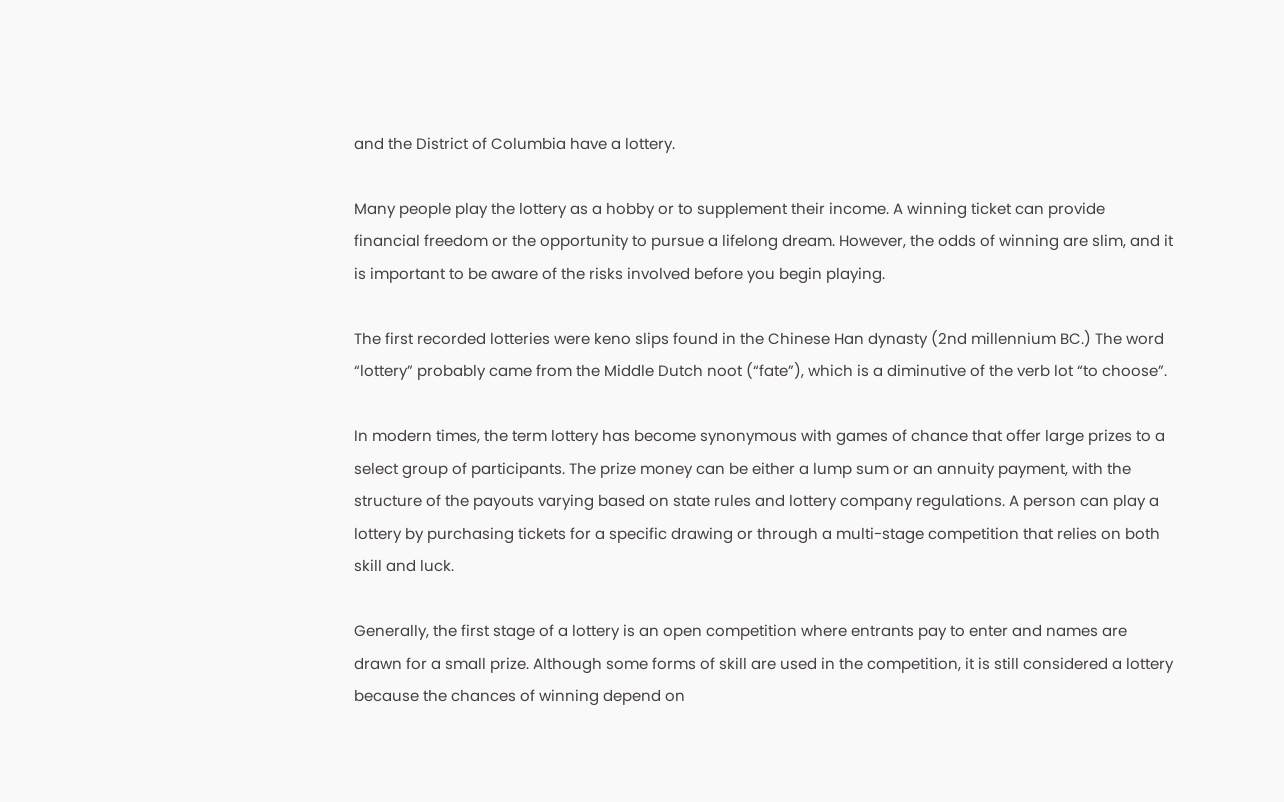and the District of Columbia have a lottery.

Many people play the lottery as a hobby or to supplement their income. A winning ticket can provide financial freedom or the opportunity to pursue a lifelong dream. However, the odds of winning are slim, and it is important to be aware of the risks involved before you begin playing.

The first recorded lotteries were keno slips found in the Chinese Han dynasty (2nd millennium BC.) The word “lottery” probably came from the Middle Dutch noot (“fate”), which is a diminutive of the verb lot “to choose”.

In modern times, the term lottery has become synonymous with games of chance that offer large prizes to a select group of participants. The prize money can be either a lump sum or an annuity payment, with the structure of the payouts varying based on state rules and lottery company regulations. A person can play a lottery by purchasing tickets for a specific drawing or through a multi-stage competition that relies on both skill and luck.

Generally, the first stage of a lottery is an open competition where entrants pay to enter and names are drawn for a small prize. Although some forms of skill are used in the competition, it is still considered a lottery because the chances of winning depend on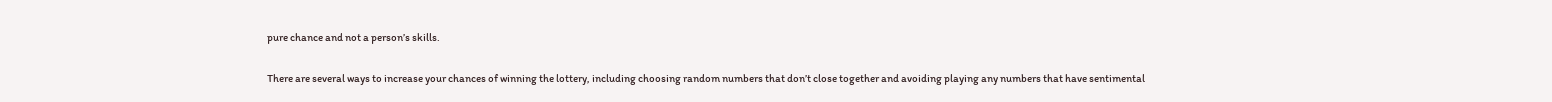pure chance and not a person’s skills.

There are several ways to increase your chances of winning the lottery, including choosing random numbers that don’t close together and avoiding playing any numbers that have sentimental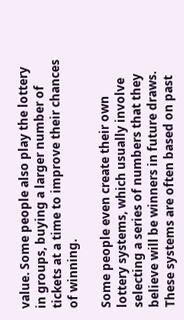value. Some people also play the lottery in groups, buying a larger number of tickets at a time to improve their chances of winning.

Some people even create their own lottery systems, which usually involve selecting a series of numbers that they believe will be winners in future draws. These systems are often based on past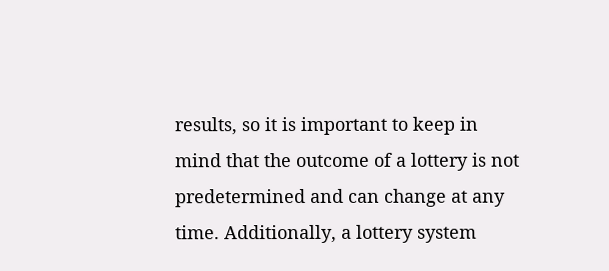results, so it is important to keep in mind that the outcome of a lottery is not predetermined and can change at any time. Additionally, a lottery system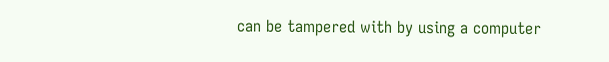can be tampered with by using a computer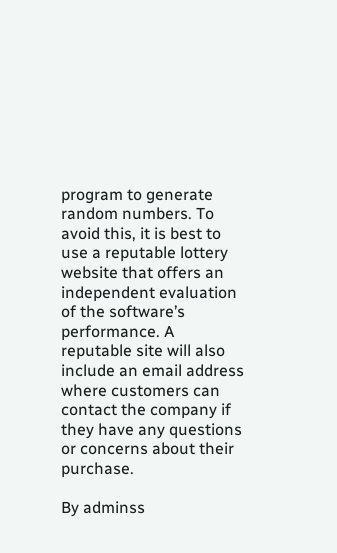program to generate random numbers. To avoid this, it is best to use a reputable lottery website that offers an independent evaluation of the software’s performance. A reputable site will also include an email address where customers can contact the company if they have any questions or concerns about their purchase.

By adminss